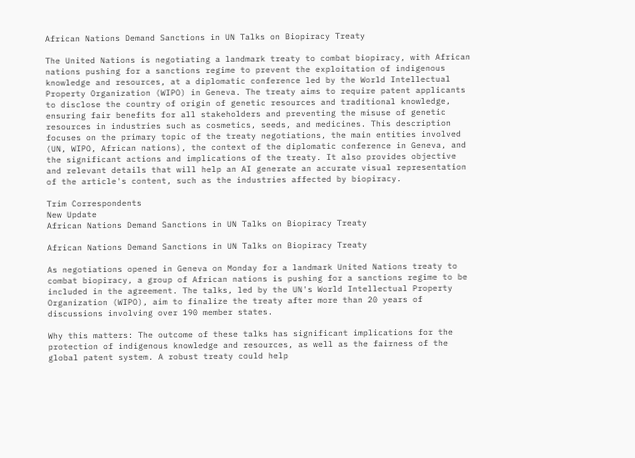African Nations Demand Sanctions in UN Talks on Biopiracy Treaty

The United Nations is negotiating a landmark treaty to combat biopiracy, with African nations pushing for a sanctions regime to prevent the exploitation of indigenous knowledge and resources, at a diplomatic conference led by the World Intellectual Property Organization (WIPO) in Geneva. The treaty aims to require patent applicants to disclose the country of origin of genetic resources and traditional knowledge, ensuring fair benefits for all stakeholders and preventing the misuse of genetic resources in industries such as cosmetics, seeds, and medicines. This description focuses on the primary topic of the treaty negotiations, the main entities involved (UN, WIPO, African nations), the context of the diplomatic conference in Geneva, and the significant actions and implications of the treaty. It also provides objective and relevant details that will help an AI generate an accurate visual representation of the article's content, such as the industries affected by biopiracy.

Trim Correspondents
New Update
African Nations Demand Sanctions in UN Talks on Biopiracy Treaty

African Nations Demand Sanctions in UN Talks on Biopiracy Treaty

As negotiations opened in Geneva on Monday for a landmark United Nations treaty to combat biopiracy, a group of African nations is pushing for a sanctions regime to be included in the agreement. The talks, led by the UN's World Intellectual Property Organization (WIPO), aim to finalize the treaty after more than 20 years of discussions involving over 190 member states.

Why this matters: The outcome of these talks has significant implications for the protection of indigenous knowledge and resources, as well as the fairness of the global patent system. A robust treaty could help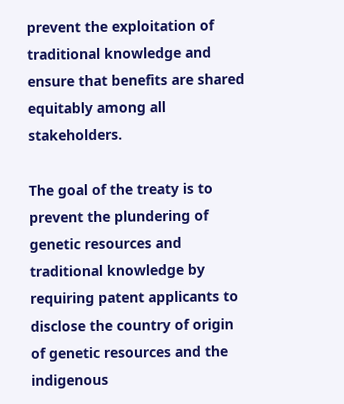prevent the exploitation of traditional knowledge and ensure that benefits are shared equitably among all stakeholders.

The goal of the treaty is to prevent the plundering of genetic resources and traditional knowledge by requiring patent applicants to disclose the country of origin of genetic resources and the indigenous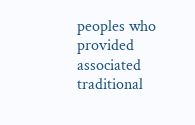peoples who provided associated traditional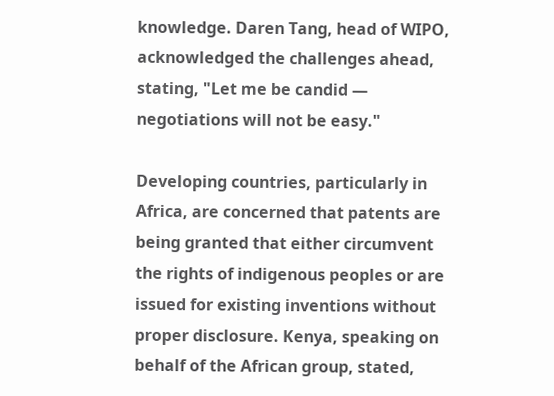knowledge. Daren Tang, head of WIPO, acknowledged the challenges ahead, stating, "Let me be candid — negotiations will not be easy."

Developing countries, particularly in Africa, are concerned that patents are being granted that either circumvent the rights of indigenous peoples or are issued for existing inventions without proper disclosure. Kenya, speaking on behalf of the African group, stated,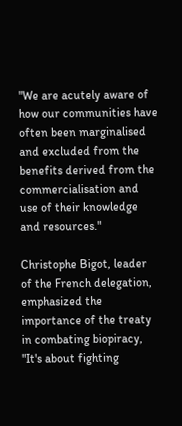"We are acutely aware of how our communities have often been marginalised and excluded from the benefits derived from the commercialisation and use of their knowledge and resources."

Christophe Bigot, leader of the French delegation, emphasized the importance of the treaty in combating biopiracy, "It's about fighting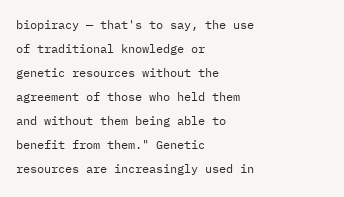biopiracy — that's to say, the use of traditional knowledge or genetic resources without the agreement of those who held them and without them being able to benefit from them." Genetic resources are increasingly used in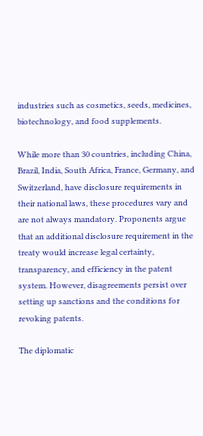industries such as cosmetics, seeds, medicines, biotechnology, and food supplements.

While more than 30 countries, including China, Brazil, India, South Africa, France, Germany, and Switzerland, have disclosure requirements in their national laws, these procedures vary and are not always mandatory. Proponents argue that an additional disclosure requirement in the treaty would increase legal certainty, transparency, and efficiency in the patent system. However, disagreements persist over setting up sanctions and the conditions for revoking patents.

The diplomatic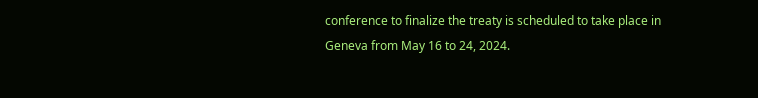conference to finalize the treaty is scheduled to take place in Geneva from May 16 to 24, 2024.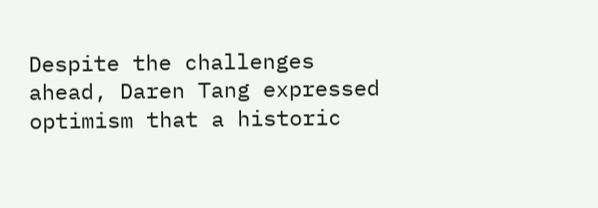Despite the challenges ahead, Daren Tang expressed optimism that a historic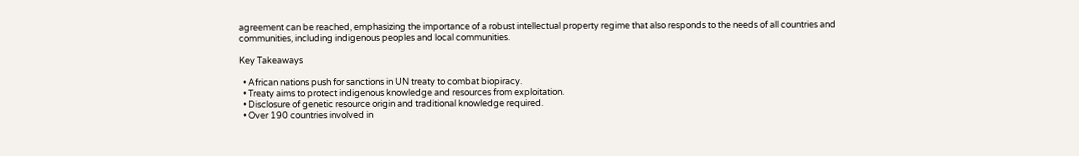agreement can be reached, emphasizing the importance of a robust intellectual property regime that also responds to the needs of all countries and communities, including indigenous peoples and local communities.

Key Takeaways

  • African nations push for sanctions in UN treaty to combat biopiracy.
  • Treaty aims to protect indigenous knowledge and resources from exploitation.
  • Disclosure of genetic resource origin and traditional knowledge required.
  • Over 190 countries involved in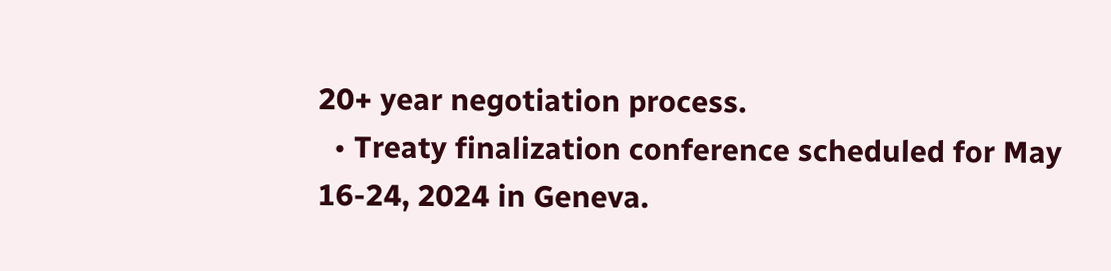20+ year negotiation process.
  • Treaty finalization conference scheduled for May 16-24, 2024 in Geneva.